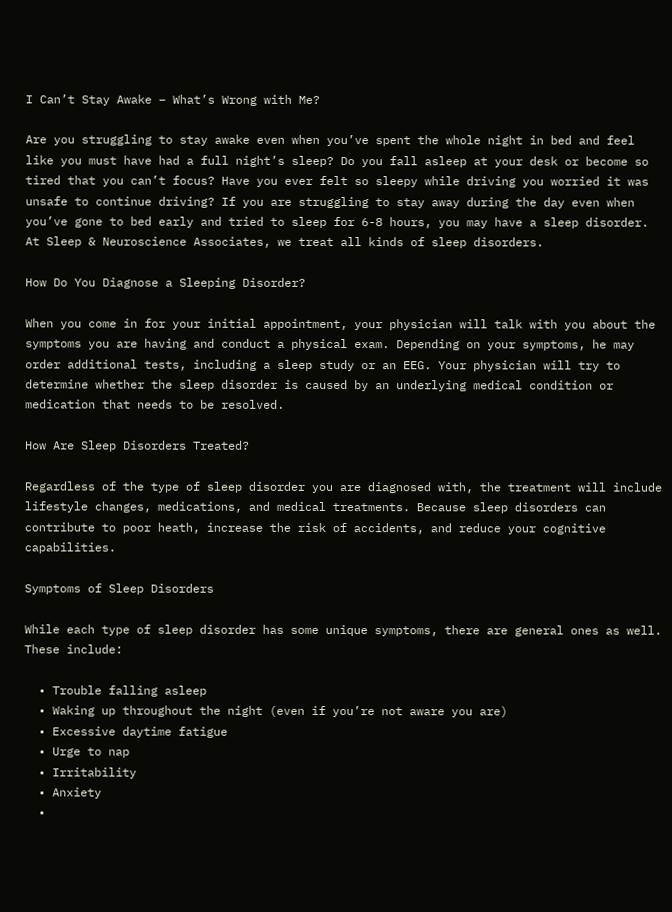I Can’t Stay Awake – What’s Wrong with Me?

Are you struggling to stay awake even when you’ve spent the whole night in bed and feel like you must have had a full night’s sleep? Do you fall asleep at your desk or become so tired that you can’t focus? Have you ever felt so sleepy while driving you worried it was unsafe to continue driving? If you are struggling to stay away during the day even when you’ve gone to bed early and tried to sleep for 6-8 hours, you may have a sleep disorder.  At Sleep & Neuroscience Associates, we treat all kinds of sleep disorders.

How Do You Diagnose a Sleeping Disorder?

When you come in for your initial appointment, your physician will talk with you about the symptoms you are having and conduct a physical exam. Depending on your symptoms, he may order additional tests, including a sleep study or an EEG. Your physician will try to determine whether the sleep disorder is caused by an underlying medical condition or medication that needs to be resolved.

How Are Sleep Disorders Treated?

Regardless of the type of sleep disorder you are diagnosed with, the treatment will include lifestyle changes, medications, and medical treatments. Because sleep disorders can contribute to poor heath, increase the risk of accidents, and reduce your cognitive capabilities.

Symptoms of Sleep Disorders

While each type of sleep disorder has some unique symptoms, there are general ones as well. These include:

  • Trouble falling asleep
  • Waking up throughout the night (even if you’re not aware you are)
  • Excessive daytime fatigue
  • Urge to nap
  • Irritability
  • Anxiety
  •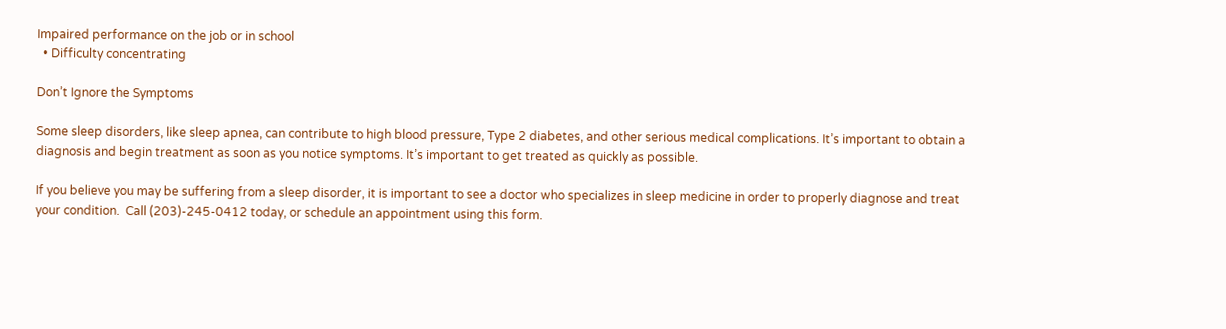Impaired performance on the job or in school
  • Difficulty concentrating

Don’t Ignore the Symptoms

Some sleep disorders, like sleep apnea, can contribute to high blood pressure, Type 2 diabetes, and other serious medical complications. It’s important to obtain a diagnosis and begin treatment as soon as you notice symptoms. It’s important to get treated as quickly as possible.

If you believe you may be suffering from a sleep disorder, it is important to see a doctor who specializes in sleep medicine in order to properly diagnose and treat your condition.  Call (203)-245-0412 today, or schedule an appointment using this form.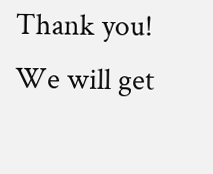Thank you! We will get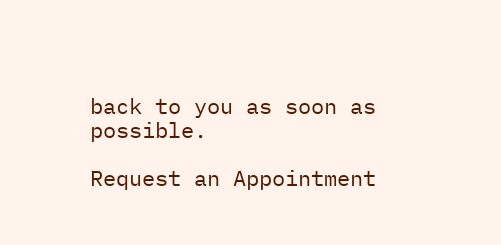back to you as soon as possible.

Request an Appointment